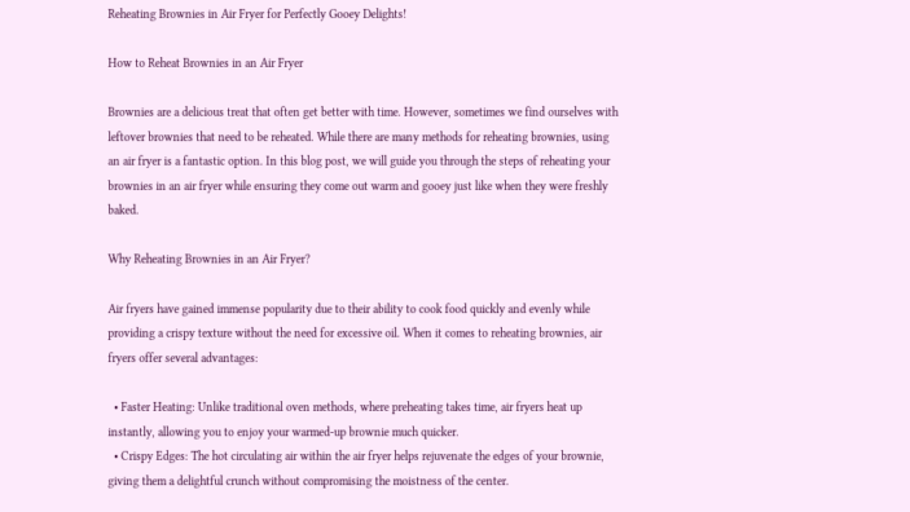Reheating Brownies in Air Fryer for Perfectly Gooey Delights!

How to Reheat Brownies in an Air Fryer

Brownies are a delicious treat that often get better with time. However, sometimes we find ourselves with leftover brownies that need to be reheated. While there are many methods for reheating brownies, using an air fryer is a fantastic option. In this blog post, we will guide you through the steps of reheating your brownies in an air fryer while ensuring they come out warm and gooey just like when they were freshly baked.

Why Reheating Brownies in an Air Fryer?

Air fryers have gained immense popularity due to their ability to cook food quickly and evenly while providing a crispy texture without the need for excessive oil. When it comes to reheating brownies, air fryers offer several advantages:

  • Faster Heating: Unlike traditional oven methods, where preheating takes time, air fryers heat up instantly, allowing you to enjoy your warmed-up brownie much quicker.
  • Crispy Edges: The hot circulating air within the air fryer helps rejuvenate the edges of your brownie, giving them a delightful crunch without compromising the moistness of the center.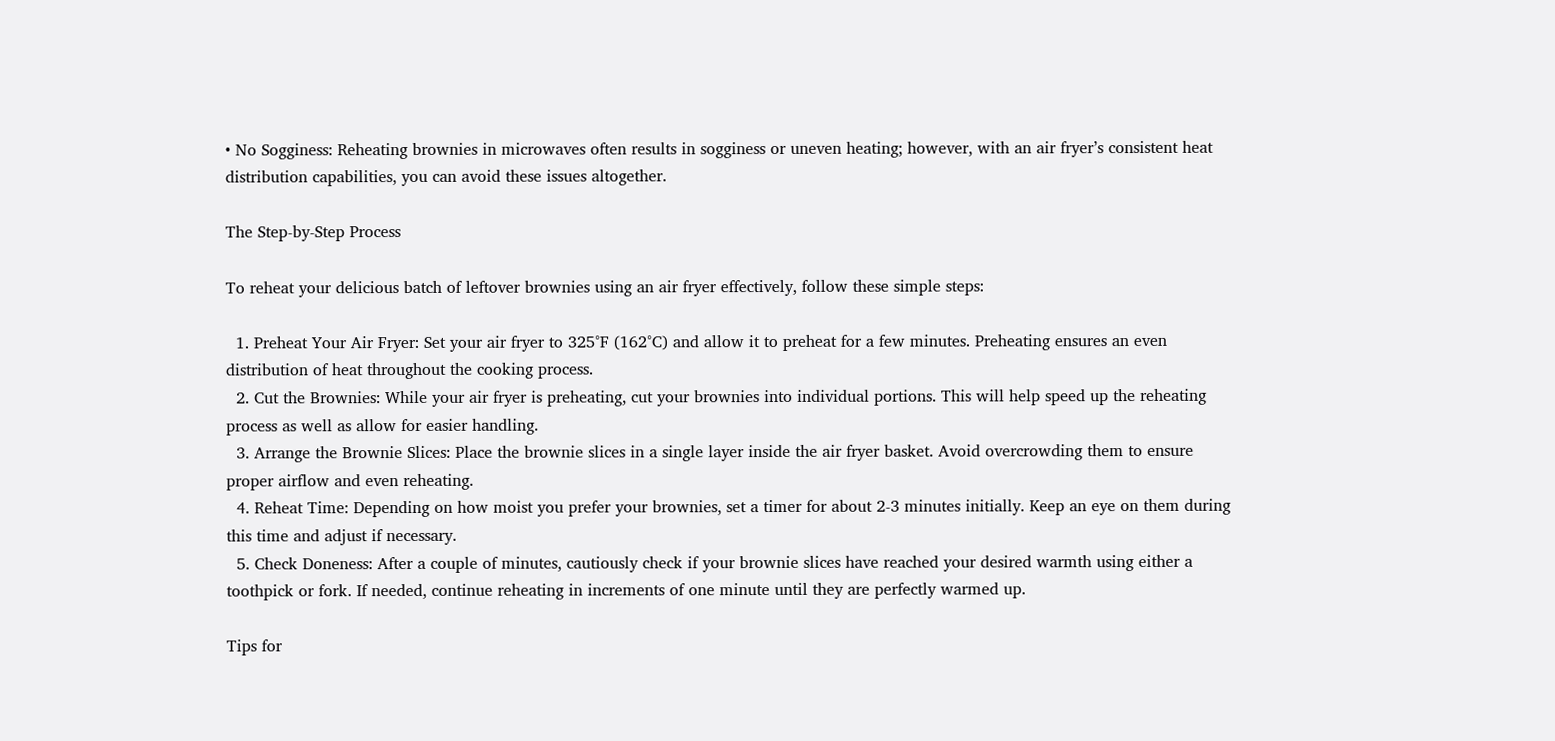• No Sogginess: Reheating brownies in microwaves often results in sogginess or uneven heating; however, with an air fryer’s consistent heat distribution capabilities, you can avoid these issues altogether.

The Step-by-Step Process

To reheat your delicious batch of leftover brownies using an air fryer effectively, follow these simple steps:

  1. Preheat Your Air Fryer: Set your air fryer to 325°F (162°C) and allow it to preheat for a few minutes. Preheating ensures an even distribution of heat throughout the cooking process.
  2. Cut the Brownies: While your air fryer is preheating, cut your brownies into individual portions. This will help speed up the reheating process as well as allow for easier handling.
  3. Arrange the Brownie Slices: Place the brownie slices in a single layer inside the air fryer basket. Avoid overcrowding them to ensure proper airflow and even reheating.
  4. Reheat Time: Depending on how moist you prefer your brownies, set a timer for about 2-3 minutes initially. Keep an eye on them during this time and adjust if necessary.
  5. Check Doneness: After a couple of minutes, cautiously check if your brownie slices have reached your desired warmth using either a toothpick or fork. If needed, continue reheating in increments of one minute until they are perfectly warmed up.

Tips for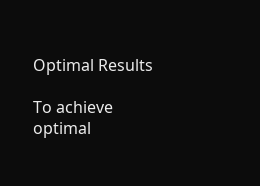Optimal Results

To achieve optimal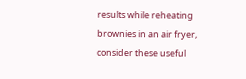results while reheating brownies in an air fryer, consider these useful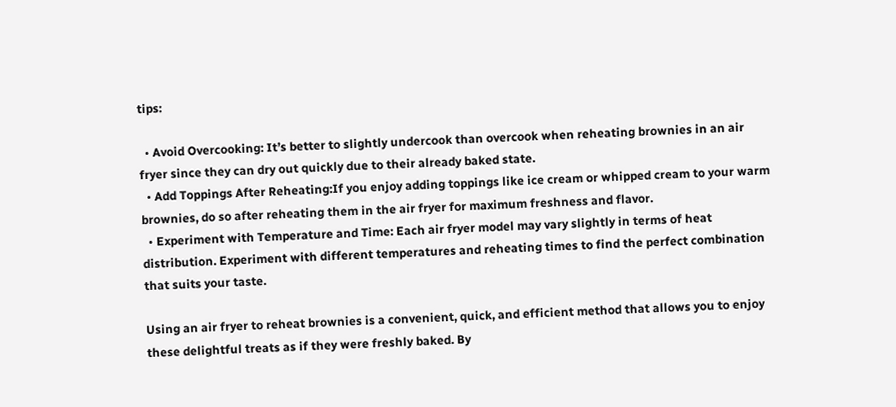tips:

  • Avoid Overcooking: It’s better to slightly undercook than overcook when reheating brownies in an air fryer since they can dry out quickly due to their already baked state.
  • Add Toppings After Reheating:If you enjoy adding toppings like ice cream or whipped cream to your warm brownies, do so after reheating them in the air fryer for maximum freshness and flavor.
  • Experiment with Temperature and Time: Each air fryer model may vary slightly in terms of heat distribution. Experiment with different temperatures and reheating times to find the perfect combination that suits your taste.

Using an air fryer to reheat brownies is a convenient, quick, and efficient method that allows you to enjoy these delightful treats as if they were freshly baked. By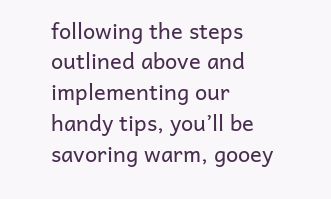following the steps outlined above and implementing our handy tips, you’ll be savoring warm, gooey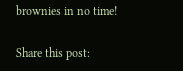brownies in no time!

Share this post: